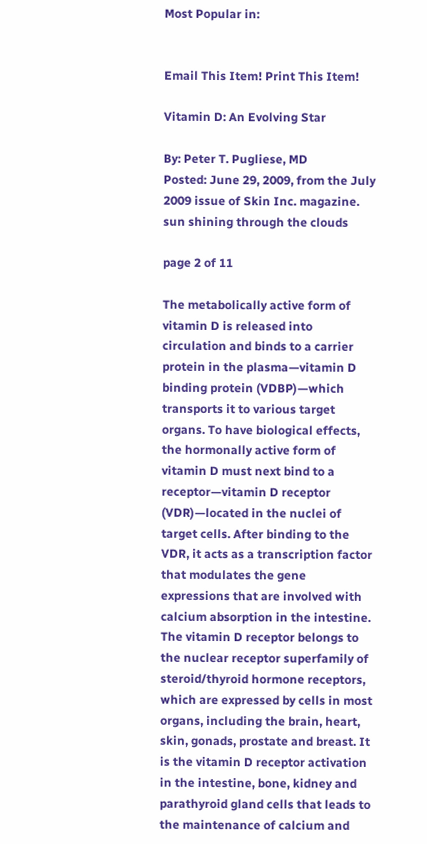Most Popular in:


Email This Item! Print This Item!

Vitamin D: An Evolving Star

By: Peter T. Pugliese, MD
Posted: June 29, 2009, from the July 2009 issue of Skin Inc. magazine.
sun shining through the clouds

page 2 of 11

The metabolically active form of vitamin D is released into circulation and binds to a carrier protein in the plasma—vitamin D binding protein (VDBP)—which transports it to various target organs. To have biological effects, the hormonally active form of vitamin D must next bind to a receptor—vitamin D receptor (VDR)—located in the nuclei of target cells. After binding to the VDR, it acts as a transcription factor that modulates the gene expressions that are involved with calcium absorption in the intestine. The vitamin D receptor belongs to the nuclear receptor superfamily of steroid/thyroid hormone receptors, which are expressed by cells in most organs, including the brain, heart, skin, gonads, prostate and breast. It is the vitamin D receptor activation in the intestine, bone, kidney and parathyroid gland cells that leads to the maintenance of calcium and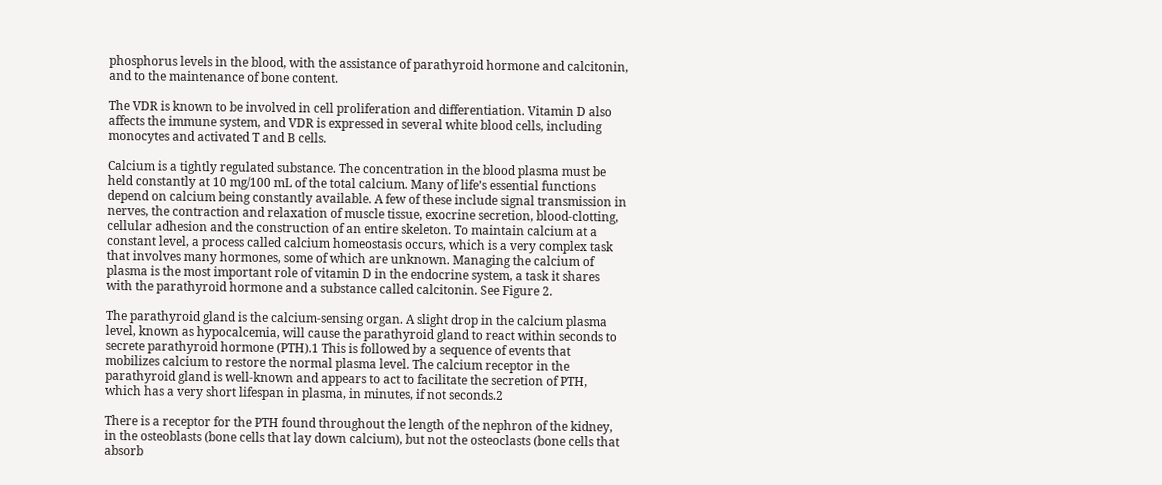phosphorus levels in the blood, with the assistance of parathyroid hormone and calcitonin, and to the maintenance of bone content.

The VDR is known to be involved in cell proliferation and differentiation. Vitamin D also affects the immune system, and VDR is expressed in several white blood cells, including monocytes and activated T and B cells.

Calcium is a tightly regulated substance. The concentration in the blood plasma must be held constantly at 10 mg/100 mL of the total calcium. Many of life’s essential functions depend on calcium being constantly available. A few of these include signal transmission in nerves, the contraction and relaxation of muscle tissue, exocrine secretion, blood-clotting, cellular adhesion and the construction of an entire skeleton. To maintain calcium at a constant level, a process called calcium homeostasis occurs, which is a very complex task that involves many hormones, some of which are unknown. Managing the calcium of plasma is the most important role of vitamin D in the endocrine system, a task it shares with the parathyroid hormone and a substance called calcitonin. See Figure 2.

The parathyroid gland is the calcium-sensing organ. A slight drop in the calcium plasma level, known as hypocalcemia, will cause the parathyroid gland to react within seconds to secrete parathyroid hormone (PTH).1 This is followed by a sequence of events that mobilizes calcium to restore the normal plasma level. The calcium receptor in the parathyroid gland is well-known and appears to act to facilitate the secretion of PTH, which has a very short lifespan in plasma, in minutes, if not seconds.2

There is a receptor for the PTH found throughout the length of the nephron of the kidney, in the osteoblasts (bone cells that lay down calcium), but not the osteoclasts (bone cells that absorb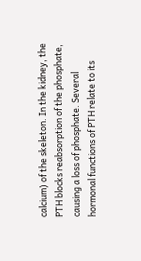calcium) of the skeleton. In the kidney, the PTH blocks reabsorption of the phosphate, causing a loss of phosphate. Several hormonal functions of PTH relate to its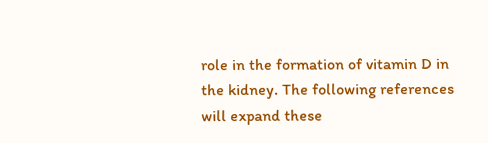role in the formation of vitamin D in the kidney. The following references will expand these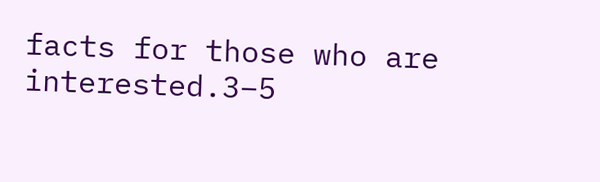facts for those who are interested.3–5